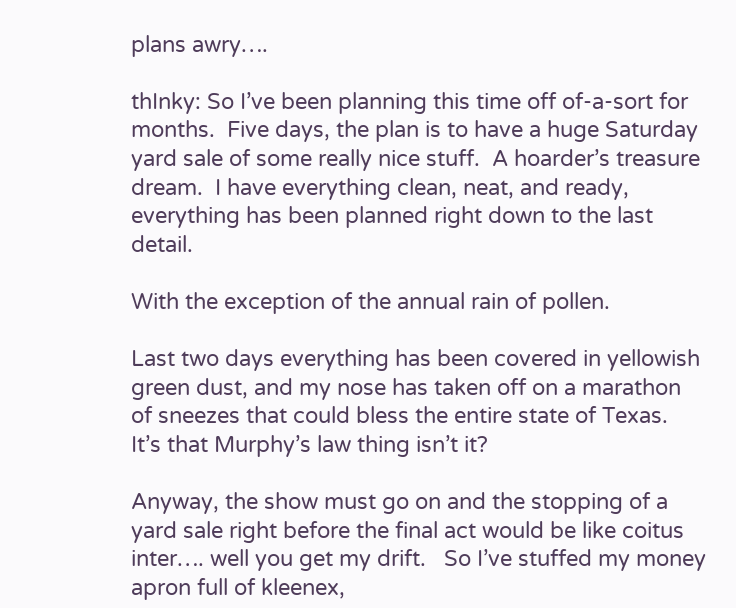plans awry….

thInky: So I’ve been planning this time off of-a-sort for months.  Five days, the plan is to have a huge Saturday yard sale of some really nice stuff.  A hoarder’s treasure dream.  I have everything clean, neat, and ready, everything has been planned right down to the last detail.

With the exception of the annual rain of pollen.

Last two days everything has been covered in yellowish green dust, and my nose has taken off on a marathon of sneezes that could bless the entire state of Texas.  It’s that Murphy’s law thing isn’t it?

Anyway, the show must go on and the stopping of a yard sale right before the final act would be like coitus inter…. well you get my drift.   So I’ve stuffed my money apron full of kleenex,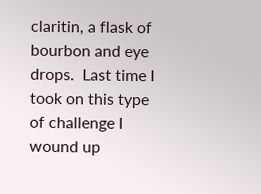claritin, a flask of bourbon and eye drops.  Last time I took on this type of challenge I wound up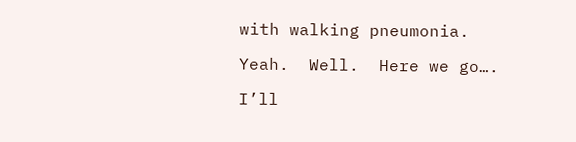with walking pneumonia.

Yeah.  Well.  Here we go….

I’ll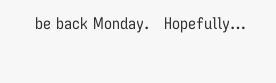be back Monday.   Hopefully…